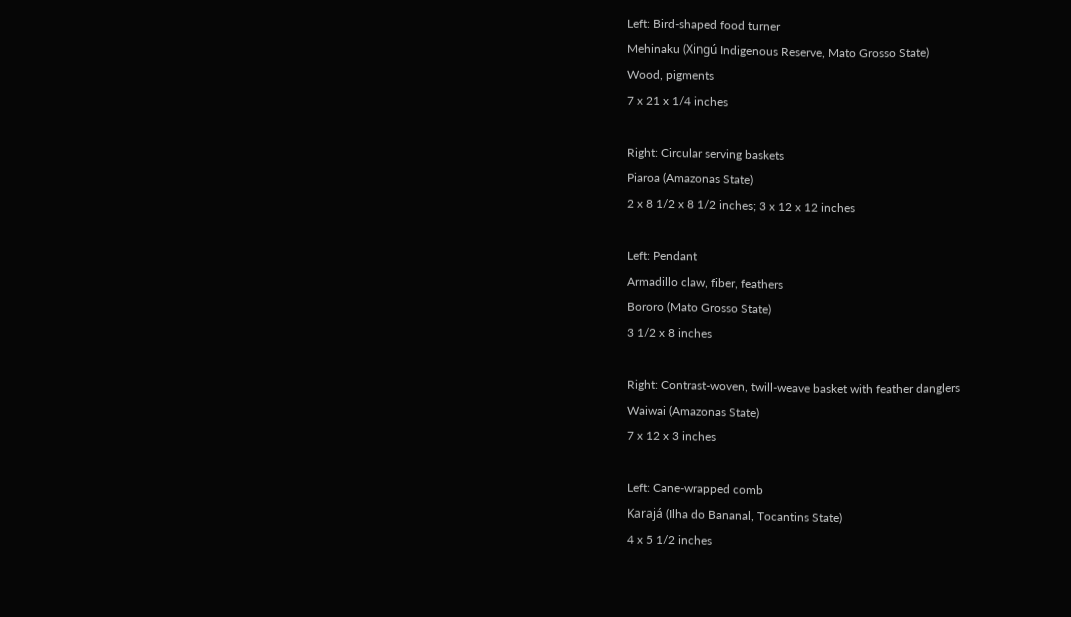Left: Bird-shaped food turner
Mehinaku (Xingú Indigenous Reserve, Mato Grosso State)
Wood, pigments
7 x 21 x 1/4 inches

Right: Circular serving baskets
Piaroa (Amazonas State)
2 x 8 1/2 x 8 1/2 inches; 3 x 12 x 12 inches

Left: Pendant
Armadillo claw, fiber, feathers
Bororo (Mato Grosso State)
3 1/2 x 8 inches

Right: Contrast-woven, twill-weave basket with feather danglers
Waiwai (Amazonas State)
7 x 12 x 3 inches

Left: Cane-wrapped comb
Karajá (Ilha do Bananal, Tocantins State)
4 x 5 1/2 inches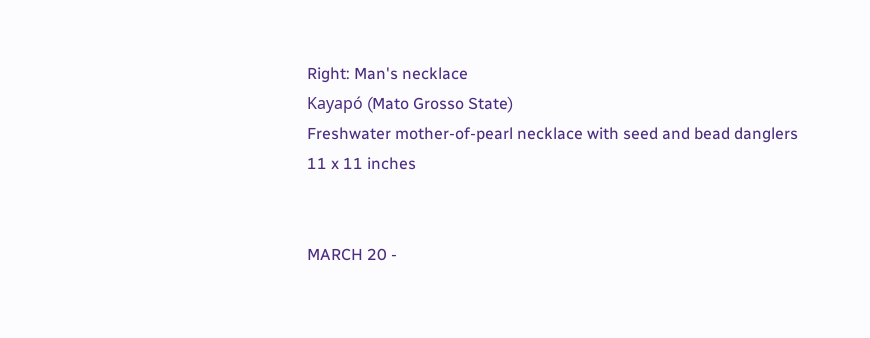Right: Man's necklace
Kayapó (Mato Grosso State)
Freshwater mother-of-pearl necklace with seed and bead danglers
11 x 11 inches


MARCH 20 -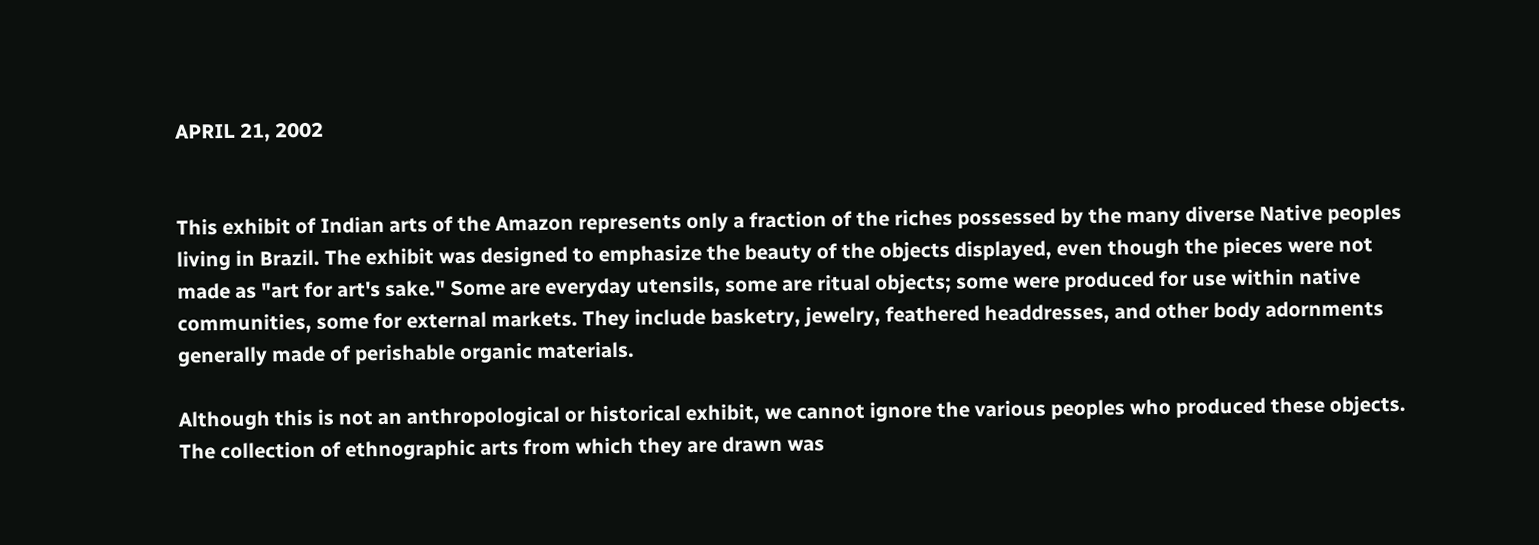APRIL 21, 2002


This exhibit of Indian arts of the Amazon represents only a fraction of the riches possessed by the many diverse Native peoples living in Brazil. The exhibit was designed to emphasize the beauty of the objects displayed, even though the pieces were not made as "art for art's sake." Some are everyday utensils, some are ritual objects; some were produced for use within native communities, some for external markets. They include basketry, jewelry, feathered headdresses, and other body adornments generally made of perishable organic materials.

Although this is not an anthropological or historical exhibit, we cannot ignore the various peoples who produced these objects. The collection of ethnographic arts from which they are drawn was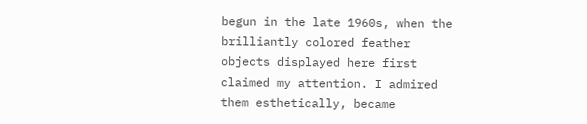begun in the late 1960s, when the brilliantly colored feather objects displayed here first claimed my attention. I admired them esthetically, became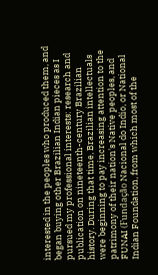interested in the peoples who produced them, and began buying other Brazilian Indian pieces as I pursued my professional interests: research and publication on nineteenth-century Brazilian history. During that time, Brazilian intellectuals were beginning to pay increasing attention to the patrimony of their nation's Native peoples, and FUNAI (Fundação Nacional do Indio, or National Indian Foundation, from which most of the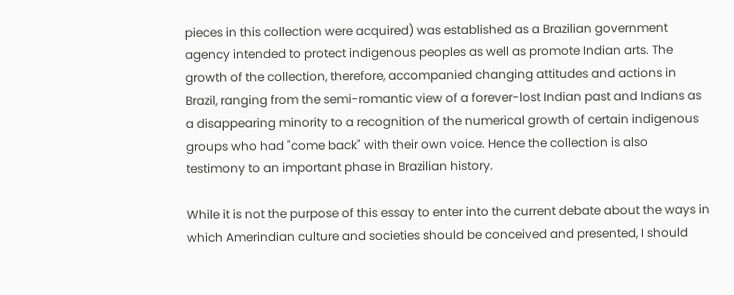pieces in this collection were acquired) was established as a Brazilian government agency intended to protect indigenous peoples as well as promote Indian arts. The growth of the collection, therefore, accompanied changing attitudes and actions in Brazil, ranging from the semi-romantic view of a forever-lost Indian past and Indians as a disappearing minority to a recognition of the numerical growth of certain indigenous groups who had "come back" with their own voice. Hence the collection is also testimony to an important phase in Brazilian history.

While it is not the purpose of this essay to enter into the current debate about the ways in which Amerindian culture and societies should be conceived and presented, I should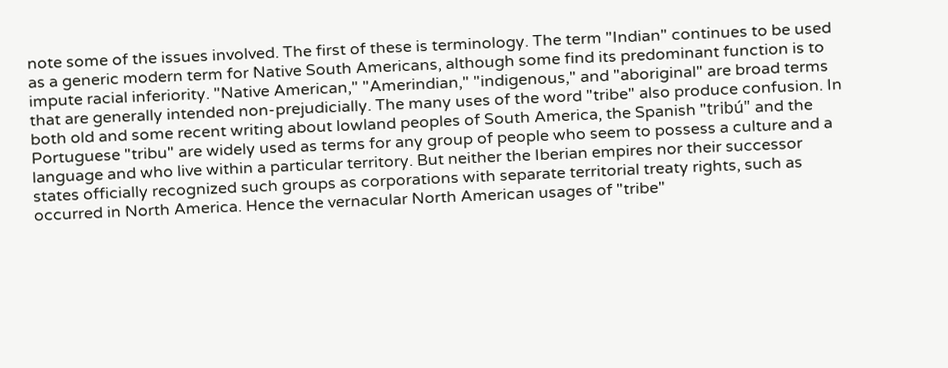note some of the issues involved. The first of these is terminology. The term "Indian" continues to be used as a generic modern term for Native South Americans, although some find its predominant function is to impute racial inferiority. "Native American," "Amerindian," "indigenous," and "aboriginal" are broad terms that are generally intended non-prejudicially. The many uses of the word "tribe" also produce confusion. In both old and some recent writing about lowland peoples of South America, the Spanish "tribú" and the Portuguese "tribu" are widely used as terms for any group of people who seem to possess a culture and a language and who live within a particular territory. But neither the Iberian empires nor their successor states officially recognized such groups as corporations with separate territorial treaty rights, such as occurred in North America. Hence the vernacular North American usages of "tribe"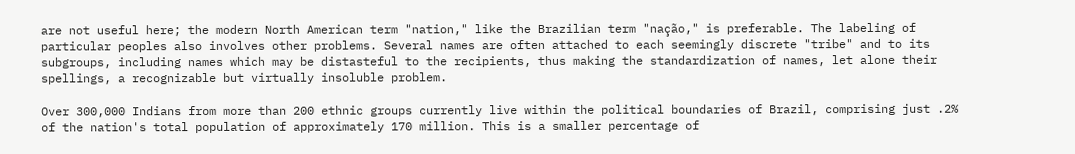are not useful here; the modern North American term "nation," like the Brazilian term "nação," is preferable. The labeling of particular peoples also involves other problems. Several names are often attached to each seemingly discrete "tribe" and to its subgroups, including names which may be distasteful to the recipients, thus making the standardization of names, let alone their spellings, a recognizable but virtually insoluble problem.

Over 300,000 Indians from more than 200 ethnic groups currently live within the political boundaries of Brazil, comprising just .2% of the nation's total population of approximately 170 million. This is a smaller percentage of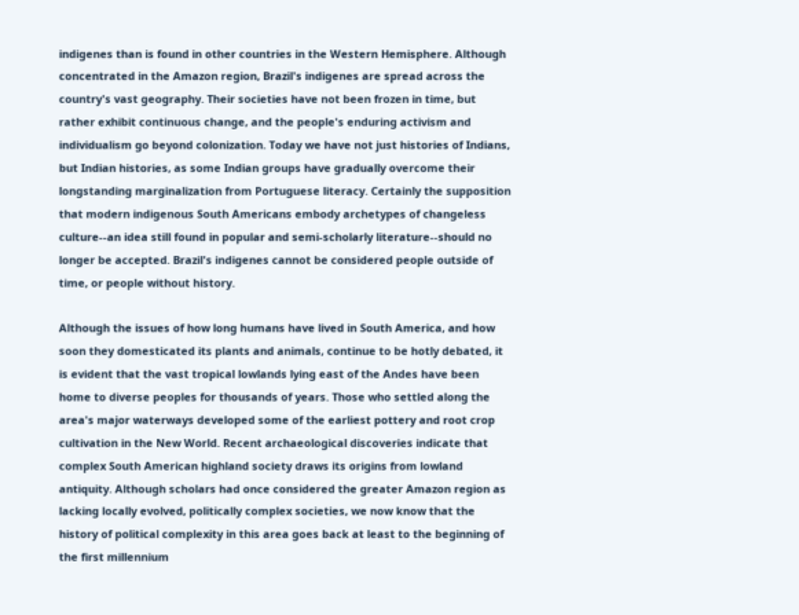indigenes than is found in other countries in the Western Hemisphere. Although concentrated in the Amazon region, Brazil's indigenes are spread across the country's vast geography. Their societies have not been frozen in time, but rather exhibit continuous change, and the people's enduring activism and individualism go beyond colonization. Today we have not just histories of Indians, but Indian histories, as some Indian groups have gradually overcome their longstanding marginalization from Portuguese literacy. Certainly the supposition that modern indigenous South Americans embody archetypes of changeless culture--an idea still found in popular and semi-scholarly literature--should no longer be accepted. Brazil's indigenes cannot be considered people outside of time, or people without history.

Although the issues of how long humans have lived in South America, and how soon they domesticated its plants and animals, continue to be hotly debated, it is evident that the vast tropical lowlands lying east of the Andes have been home to diverse peoples for thousands of years. Those who settled along the area's major waterways developed some of the earliest pottery and root crop cultivation in the New World. Recent archaeological discoveries indicate that complex South American highland society draws its origins from lowland antiquity. Although scholars had once considered the greater Amazon region as lacking locally evolved, politically complex societies, we now know that the history of political complexity in this area goes back at least to the beginning of the first millennium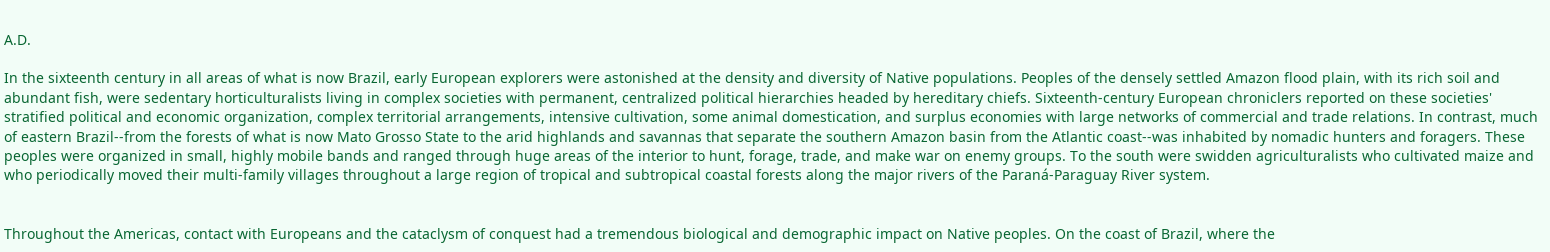A.D.

In the sixteenth century in all areas of what is now Brazil, early European explorers were astonished at the density and diversity of Native populations. Peoples of the densely settled Amazon flood plain, with its rich soil and abundant fish, were sedentary horticulturalists living in complex societies with permanent, centralized political hierarchies headed by hereditary chiefs. Sixteenth-century European chroniclers reported on these societies' stratified political and economic organization, complex territorial arrangements, intensive cultivation, some animal domestication, and surplus economies with large networks of commercial and trade relations. In contrast, much of eastern Brazil--from the forests of what is now Mato Grosso State to the arid highlands and savannas that separate the southern Amazon basin from the Atlantic coast--was inhabited by nomadic hunters and foragers. These peoples were organized in small, highly mobile bands and ranged through huge areas of the interior to hunt, forage, trade, and make war on enemy groups. To the south were swidden agriculturalists who cultivated maize and who periodically moved their multi-family villages throughout a large region of tropical and subtropical coastal forests along the major rivers of the Paraná-Paraguay River system.


Throughout the Americas, contact with Europeans and the cataclysm of conquest had a tremendous biological and demographic impact on Native peoples. On the coast of Brazil, where the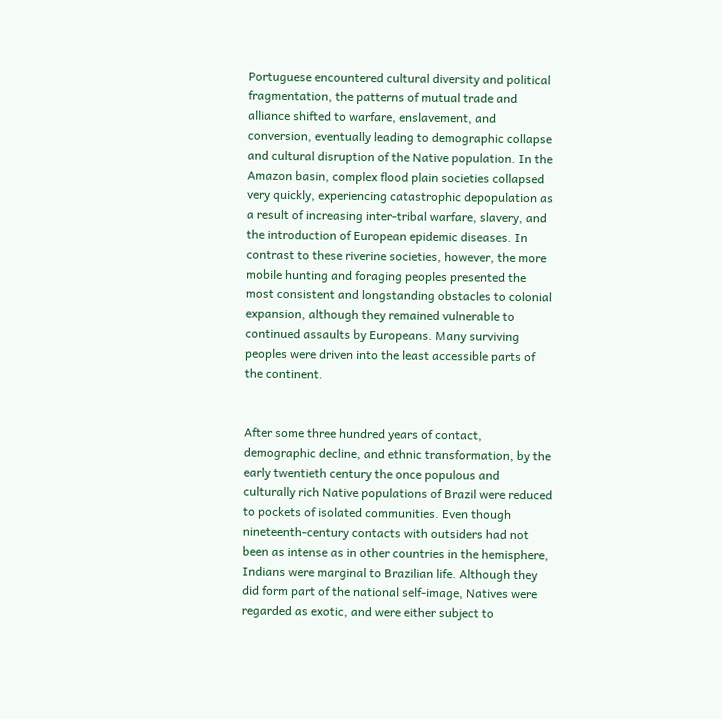Portuguese encountered cultural diversity and political fragmentation, the patterns of mutual trade and alliance shifted to warfare, enslavement, and conversion, eventually leading to demographic collapse and cultural disruption of the Native population. In the Amazon basin, complex flood plain societies collapsed very quickly, experiencing catastrophic depopulation as a result of increasing inter-tribal warfare, slavery, and the introduction of European epidemic diseases. In contrast to these riverine societies, however, the more mobile hunting and foraging peoples presented the most consistent and longstanding obstacles to colonial expansion, although they remained vulnerable to continued assaults by Europeans. Many surviving peoples were driven into the least accessible parts of the continent.


After some three hundred years of contact, demographic decline, and ethnic transformation, by the early twentieth century the once populous and culturally rich Native populations of Brazil were reduced to pockets of isolated communities. Even though nineteenth-century contacts with outsiders had not been as intense as in other countries in the hemisphere, Indians were marginal to Brazilian life. Although they did form part of the national self-image, Natives were regarded as exotic, and were either subject to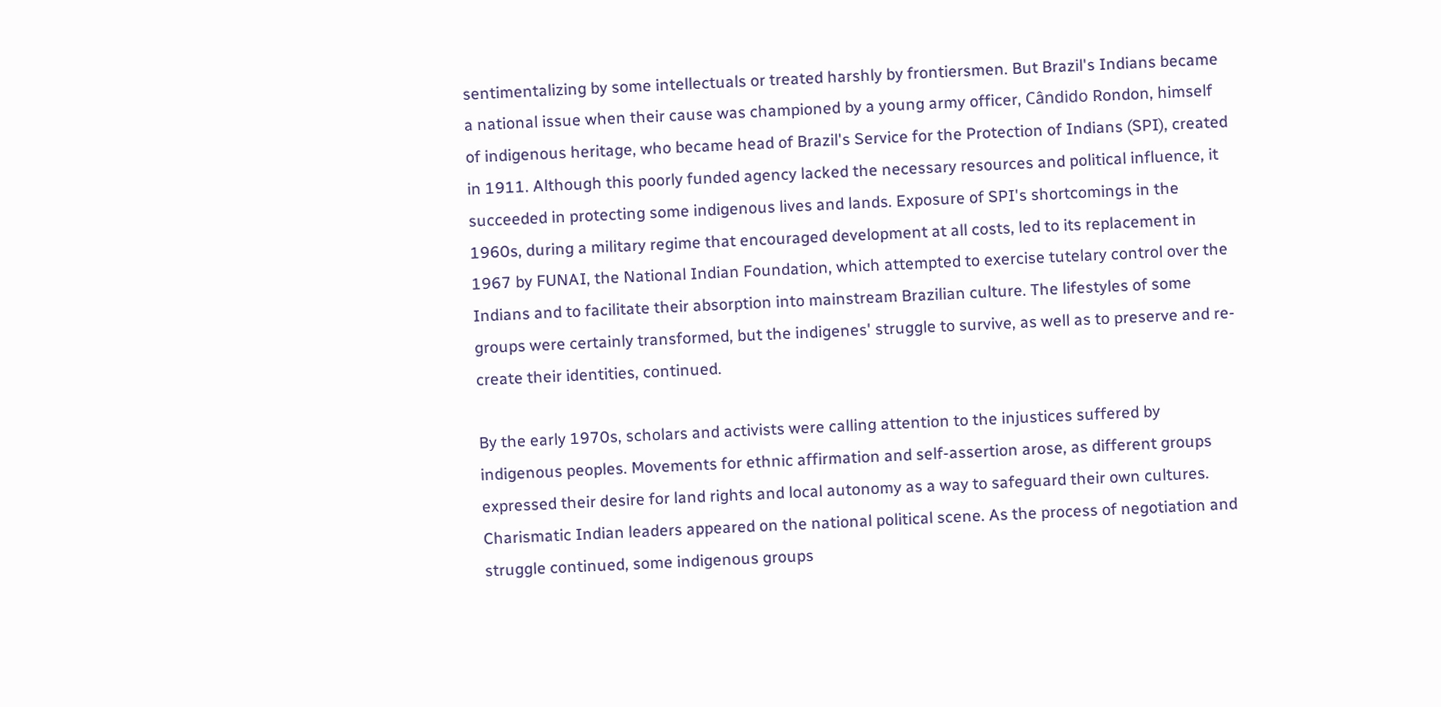sentimentalizing by some intellectuals or treated harshly by frontiersmen. But Brazil's Indians became a national issue when their cause was championed by a young army officer, Cândido Rondon, himself of indigenous heritage, who became head of Brazil's Service for the Protection of Indians (SPI), created in 1911. Although this poorly funded agency lacked the necessary resources and political influence, it succeeded in protecting some indigenous lives and lands. Exposure of SPI's shortcomings in the 1960s, during a military regime that encouraged development at all costs, led to its replacement in 1967 by FUNAI, the National Indian Foundation, which attempted to exercise tutelary control over the Indians and to facilitate their absorption into mainstream Brazilian culture. The lifestyles of some groups were certainly transformed, but the indigenes' struggle to survive, as well as to preserve and re-create their identities, continued.

By the early 1970s, scholars and activists were calling attention to the injustices suffered by indigenous peoples. Movements for ethnic affirmation and self-assertion arose, as different groups expressed their desire for land rights and local autonomy as a way to safeguard their own cultures. Charismatic Indian leaders appeared on the national political scene. As the process of negotiation and struggle continued, some indigenous groups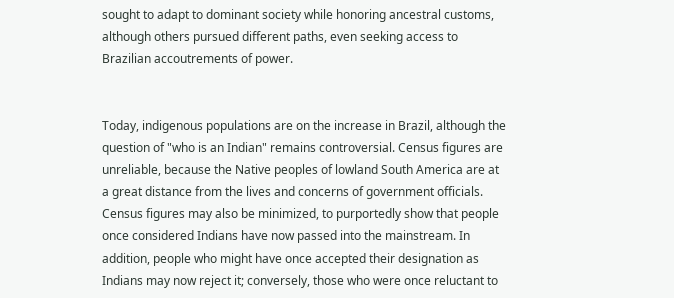sought to adapt to dominant society while honoring ancestral customs, although others pursued different paths, even seeking access to Brazilian accoutrements of power.


Today, indigenous populations are on the increase in Brazil, although the question of "who is an Indian" remains controversial. Census figures are unreliable, because the Native peoples of lowland South America are at a great distance from the lives and concerns of government officials. Census figures may also be minimized, to purportedly show that people once considered Indians have now passed into the mainstream. In addition, people who might have once accepted their designation as Indians may now reject it; conversely, those who were once reluctant to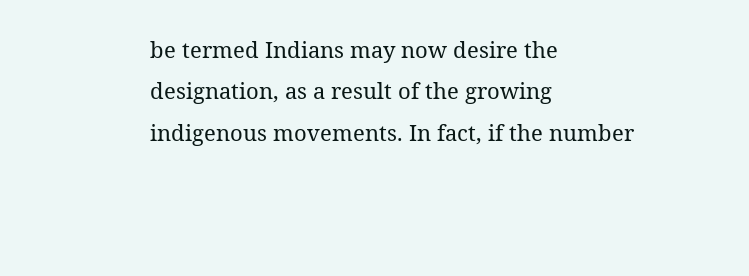be termed Indians may now desire the designation, as a result of the growing indigenous movements. In fact, if the number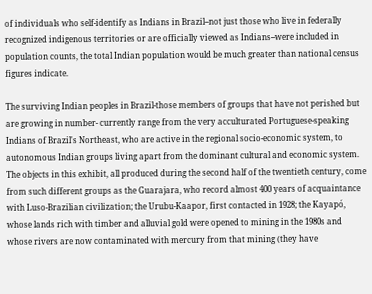of individuals who self-identify as Indians in Brazil--not just those who live in federally recognized indigenous territories or are officially viewed as Indians--were included in population counts, the total Indian population would be much greater than national census figures indicate.

The surviving Indian peoples in Brazil-those members of groups that have not perished but are growing in number- currently range from the very acculturated Portuguese-speaking Indians of Brazil's Northeast, who are active in the regional socio-economic system, to autonomous Indian groups living apart from the dominant cultural and economic system. The objects in this exhibit, all produced during the second half of the twentieth century, come from such different groups as the Guarajara, who record almost 400 years of acquaintance with Luso-Brazilian civilization; the Urubu-Kaapor, first contacted in 1928; the Kayapó, whose lands rich with timber and alluvial gold were opened to mining in the 1980s and whose rivers are now contaminated with mercury from that mining (they have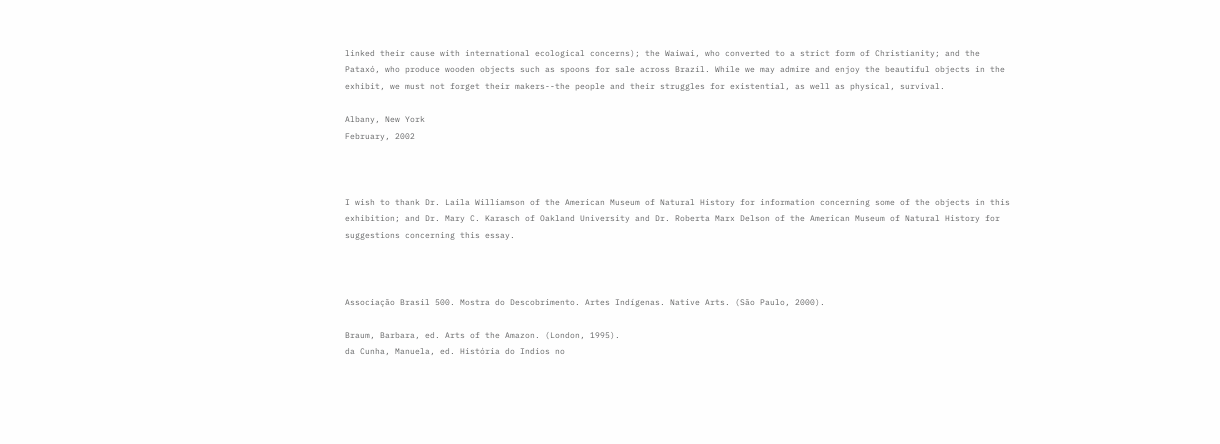linked their cause with international ecological concerns); the Waiwai, who converted to a strict form of Christianity; and the Pataxó, who produce wooden objects such as spoons for sale across Brazil. While we may admire and enjoy the beautiful objects in the exhibit, we must not forget their makers--the people and their struggles for existential, as well as physical, survival.

Albany, New York
February, 2002



I wish to thank Dr. Laila Williamson of the American Museum of Natural History for information concerning some of the objects in this exhibition; and Dr. Mary C. Karasch of Oakland University and Dr. Roberta Marx Delson of the American Museum of Natural History for suggestions concerning this essay.



Associação Brasil 500. Mostra do Descobrimento. Artes Indígenas. Native Arts. (São Paulo, 2000).

Braum, Barbara, ed. Arts of the Amazon. (London, 1995).
da Cunha, Manuela, ed. História do Indios no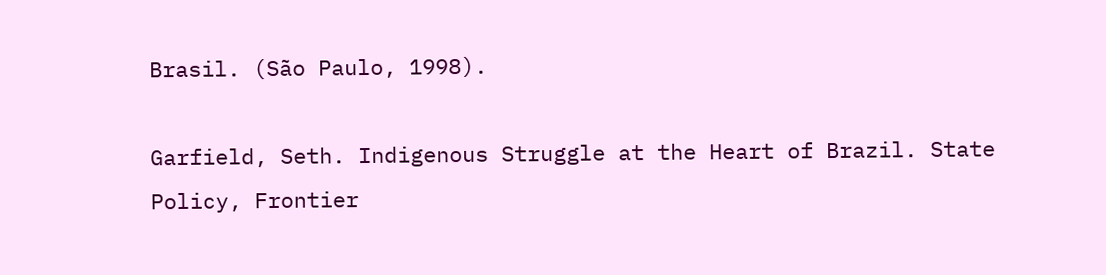Brasil. (São Paulo, 1998).

Garfield, Seth. Indigenous Struggle at the Heart of Brazil. State Policy, Frontier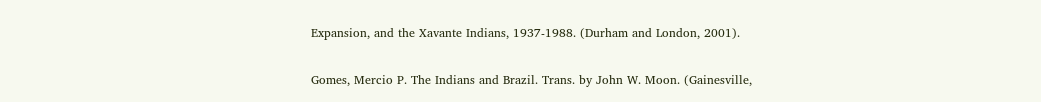Expansion, and the Xavante Indians, 1937-1988. (Durham and London, 2001).

Gomes, Mercio P. The Indians and Brazil. Trans. by John W. Moon. (Gainesville,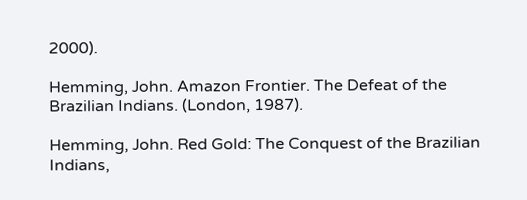2000).

Hemming, John. Amazon Frontier. The Defeat of the Brazilian Indians. (London, 1987).

Hemming, John. Red Gold: The Conquest of the Brazilian Indians,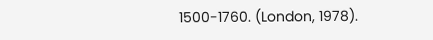1500-1760. (London, 1978).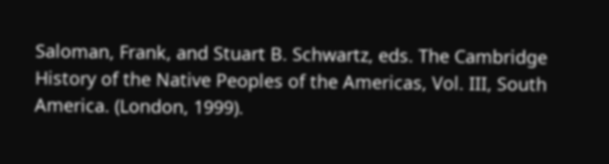Saloman, Frank, and Stuart B. Schwartz, eds. The Cambridge History of the Native Peoples of the Americas, Vol. III, South America. (London, 1999).